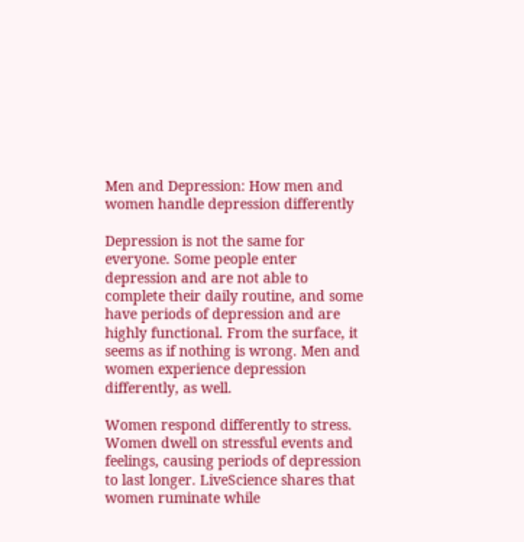Men and Depression: How men and women handle depression differently

Depression is not the same for everyone. Some people enter depression and are not able to complete their daily routine, and some have periods of depression and are highly functional. From the surface, it seems as if nothing is wrong. Men and women experience depression differently, as well.

Women respond differently to stress. Women dwell on stressful events and feelings, causing periods of depression to last longer. LiveScience shares that women ruminate while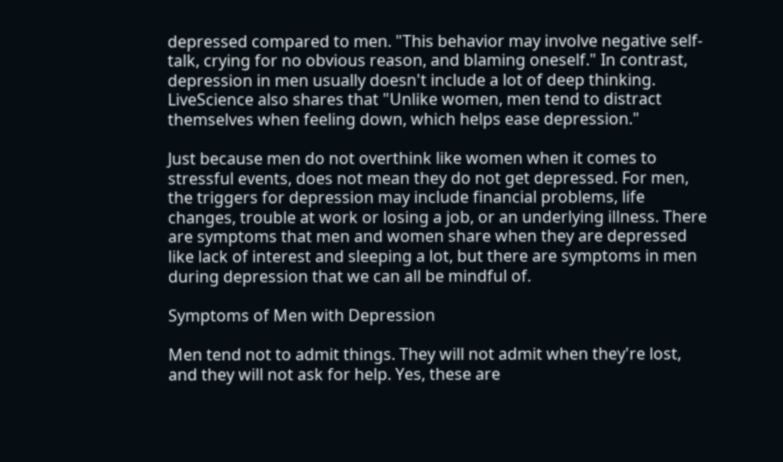depressed compared to men. "This behavior may involve negative self-talk, crying for no obvious reason, and blaming oneself." In contrast, depression in men usually doesn't include a lot of deep thinking. LiveScience also shares that "Unlike women, men tend to distract themselves when feeling down, which helps ease depression."

Just because men do not overthink like women when it comes to stressful events, does not mean they do not get depressed. For men, the triggers for depression may include financial problems, life changes, trouble at work or losing a job, or an underlying illness. There are symptoms that men and women share when they are depressed like lack of interest and sleeping a lot, but there are symptoms in men during depression that we can all be mindful of.

Symptoms of Men with Depression

Men tend not to admit things. They will not admit when they're lost, and they will not ask for help. Yes, these are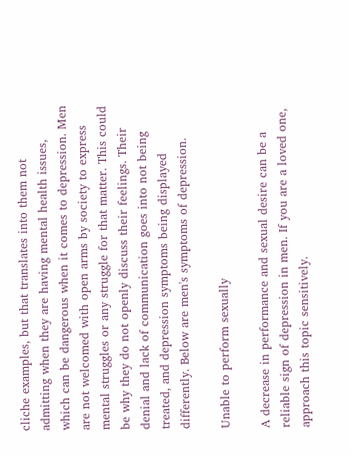cliche examples, but that translates into them not admitting when they are having mental health issues, which can be dangerous when it comes to depression. Men are not welcomed with open arms by society to express mental struggles or any struggle for that matter. This could be why they do not openly discuss their feelings. Their denial and lack of communication goes into not being treated, and depression symptoms being displayed differently. Below are men's symptoms of depression.

Unable to perform sexually

A decrease in performance and sexual desire can be a reliable sign of depression in men. If you are a loved one, approach this topic sensitively.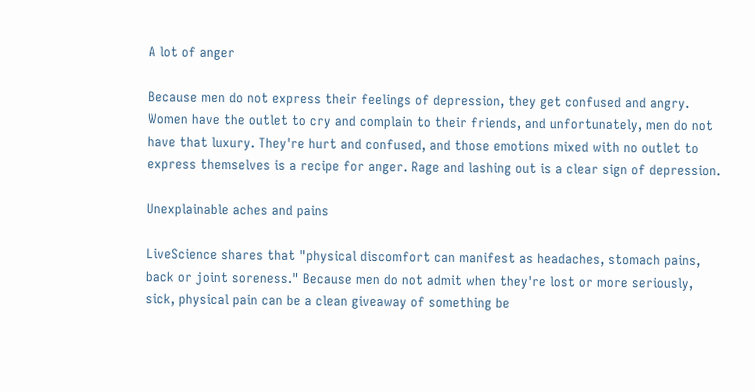A lot of anger

Because men do not express their feelings of depression, they get confused and angry. Women have the outlet to cry and complain to their friends, and unfortunately, men do not have that luxury. They're hurt and confused, and those emotions mixed with no outlet to express themselves is a recipe for anger. Rage and lashing out is a clear sign of depression.

Unexplainable aches and pains

LiveScience shares that "physical discomfort can manifest as headaches, stomach pains, back or joint soreness." Because men do not admit when they're lost or more seriously, sick, physical pain can be a clean giveaway of something be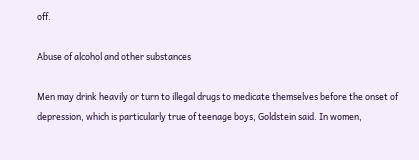off.

Abuse of alcohol and other substances

Men may drink heavily or turn to illegal drugs to medicate themselves before the onset of depression, which is particularly true of teenage boys, Goldstein said. In women,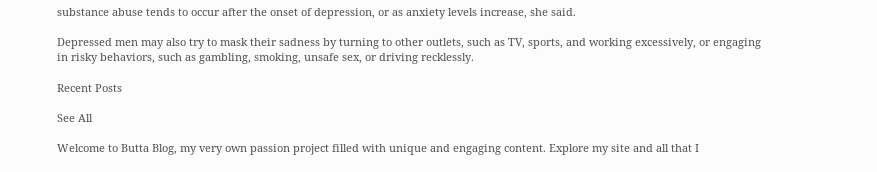substance abuse tends to occur after the onset of depression, or as anxiety levels increase, she said.

Depressed men may also try to mask their sadness by turning to other outlets, such as TV, sports, and working excessively, or engaging in risky behaviors, such as gambling, smoking, unsafe sex, or driving recklessly.

Recent Posts

See All

Welcome to Butta Blog, my very own passion project filled with unique and engaging content. Explore my site and all that I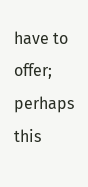have to offer; perhaps this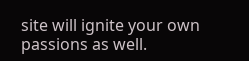site will ignite your own passions as well.